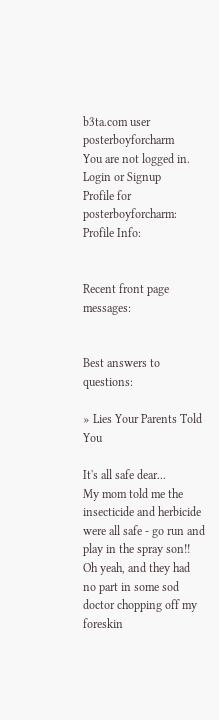b3ta.com user posterboyforcharm
You are not logged in. Login or Signup
Profile for posterboyforcharm:
Profile Info:


Recent front page messages:


Best answers to questions:

» Lies Your Parents Told You

It's all safe dear...
My mom told me the insecticide and herbicide were all safe - go run and play in the spray son!! Oh yeah, and they had no part in some sod doctor chopping off my foreskin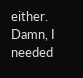either. Damn, I needed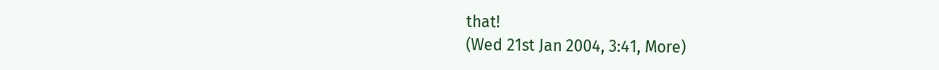that!
(Wed 21st Jan 2004, 3:41, More)